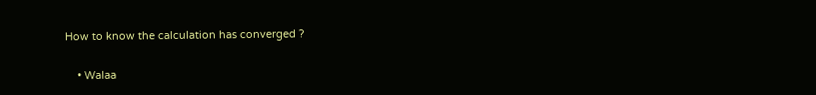How to know the calculation has converged ?

    • Walaa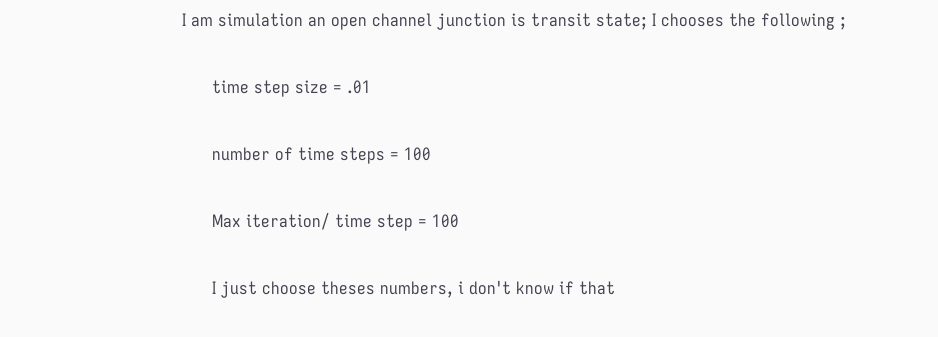I am simulation an open channel junction is transit state; I chooses the following ;

      time step size = .01

      number of time steps = 100

      Max iteration/ time step = 100

      I just choose theses numbers, i don't know if that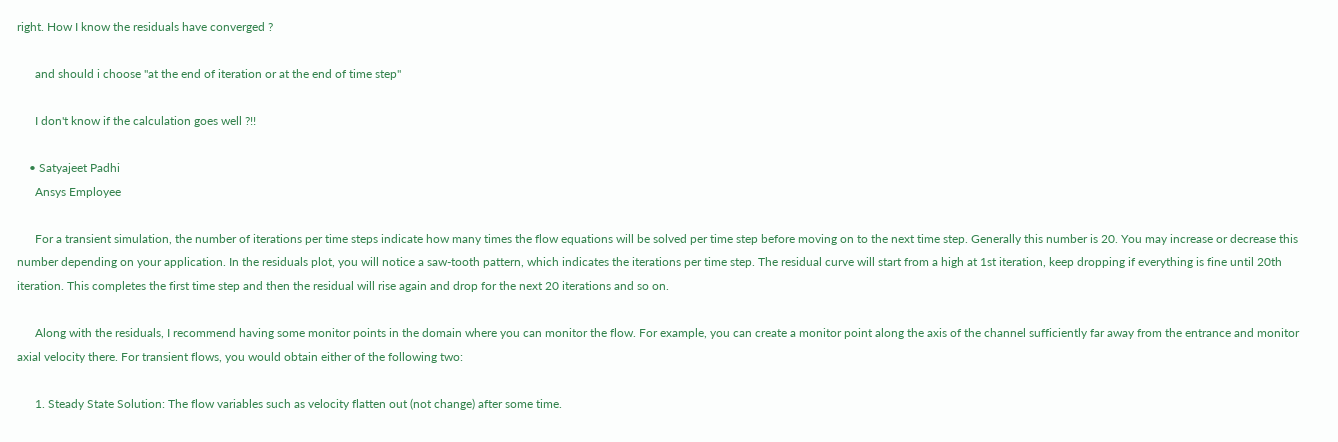right. How I know the residuals have converged ?

      and should i choose "at the end of iteration or at the end of time step"

      I don't know if the calculation goes well ?!!

    • Satyajeet Padhi
      Ansys Employee

      For a transient simulation, the number of iterations per time steps indicate how many times the flow equations will be solved per time step before moving on to the next time step. Generally this number is 20. You may increase or decrease this number depending on your application. In the residuals plot, you will notice a saw-tooth pattern, which indicates the iterations per time step. The residual curve will start from a high at 1st iteration, keep dropping if everything is fine until 20th iteration. This completes the first time step and then the residual will rise again and drop for the next 20 iterations and so on.

      Along with the residuals, I recommend having some monitor points in the domain where you can monitor the flow. For example, you can create a monitor point along the axis of the channel sufficiently far away from the entrance and monitor axial velocity there. For transient flows, you would obtain either of the following two:

      1. Steady State Solution: The flow variables such as velocity flatten out (not change) after some time.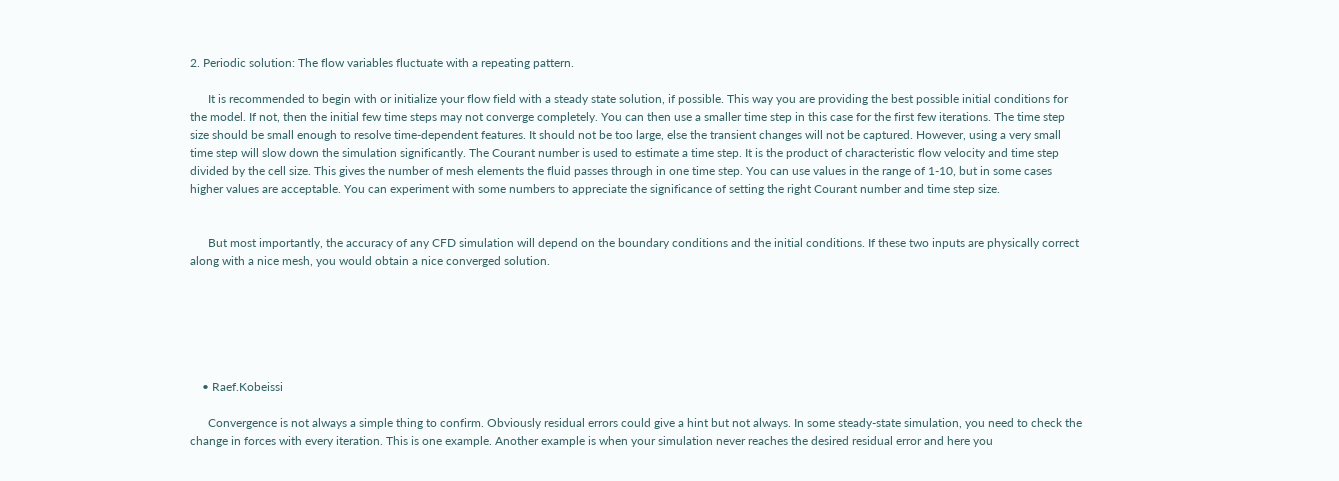2. Periodic solution: The flow variables fluctuate with a repeating pattern.

      It is recommended to begin with or initialize your flow field with a steady state solution, if possible. This way you are providing the best possible initial conditions for the model. If not, then the initial few time steps may not converge completely. You can then use a smaller time step in this case for the first few iterations. The time step size should be small enough to resolve time-dependent features. It should not be too large, else the transient changes will not be captured. However, using a very small time step will slow down the simulation significantly. The Courant number is used to estimate a time step. It is the product of characteristic flow velocity and time step divided by the cell size. This gives the number of mesh elements the fluid passes through in one time step. You can use values in the range of 1-10, but in some cases higher values are acceptable. You can experiment with some numbers to appreciate the significance of setting the right Courant number and time step size.


      But most importantly, the accuracy of any CFD simulation will depend on the boundary conditions and the initial conditions. If these two inputs are physically correct along with a nice mesh, you would obtain a nice converged solution.






    • Raef.Kobeissi

      Convergence is not always a simple thing to confirm. Obviously residual errors could give a hint but not always. In some steady-state simulation, you need to check the change in forces with every iteration. This is one example. Another example is when your simulation never reaches the desired residual error and here you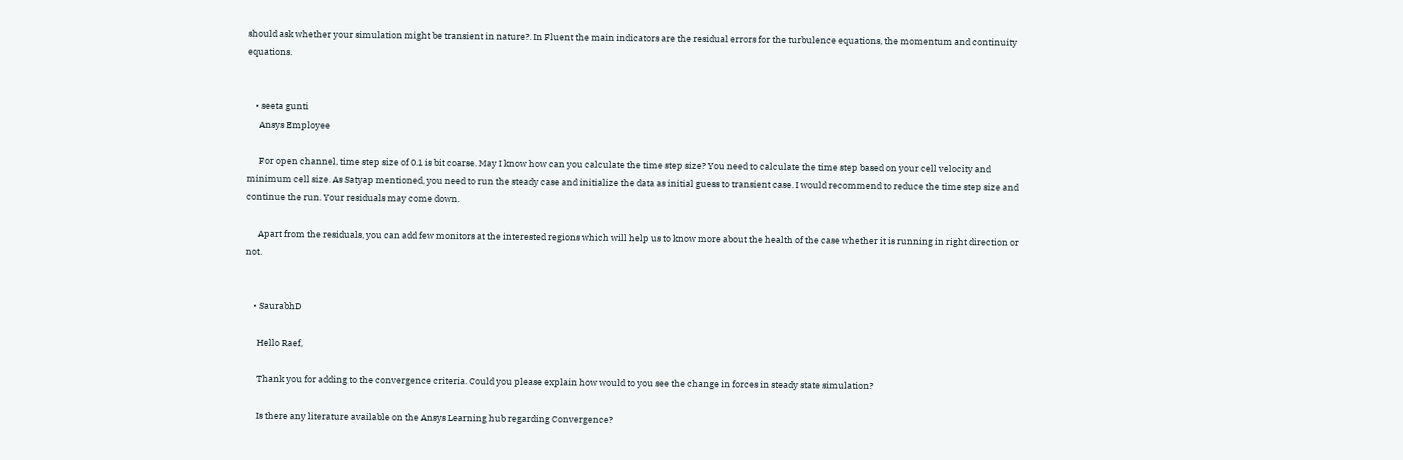should ask whether your simulation might be transient in nature?. In Fluent the main indicators are the residual errors for the turbulence equations, the momentum and continuity equations.


    • seeta gunti
      Ansys Employee

      For open channel, time step size of 0.1 is bit coarse. May I know how can you calculate the time step size? You need to calculate the time step based on your cell velocity and minimum cell size. As Satyap mentioned, you need to run the steady case and initialize the data as initial guess to transient case. I would recommend to reduce the time step size and continue the run. Your residuals may come down.

      Apart from the residuals, you can add few monitors at the interested regions which will help us to know more about the health of the case whether it is running in right direction or not.


    • SaurabhD

      Hello Raef,

      Thank you for adding to the convergence criteria. Could you please explain how would to you see the change in forces in steady state simulation?

      Is there any literature available on the Ansys Learning hub regarding Convergence?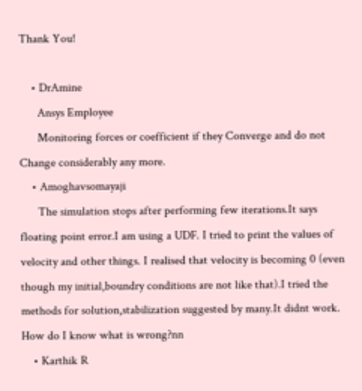Thank You!

    • DrAmine
      Ansys Employee
      Monitoring forces or coefficient if they Converge and do not Change considerably any more.
    • Amoghavsomayaji
      The simulation stops after performing few iterations.It says floating point error.I am using a UDF. I tried to print the values of velocity and other things. I realised that velocity is becoming 0 (even though my initial,boundry conditions are not like that).I tried the methods for solution,stabilization suggested by many.It didnt work. How do I know what is wrong?nn
    • Karthik R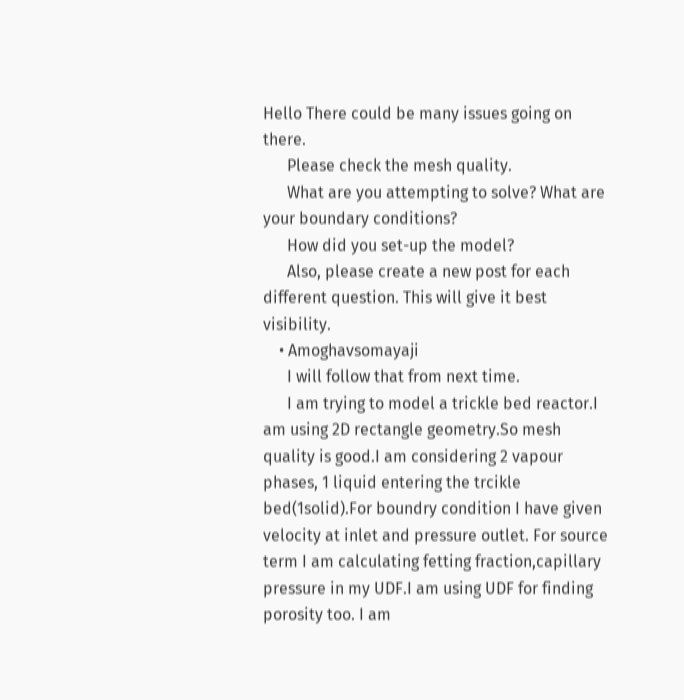Hello There could be many issues going on there.
      Please check the mesh quality.
      What are you attempting to solve? What are your boundary conditions?
      How did you set-up the model?
      Also, please create a new post for each different question. This will give it best visibility.
    • Amoghavsomayaji
      I will follow that from next time.
      I am trying to model a trickle bed reactor.I am using 2D rectangle geometry.So mesh quality is good.I am considering 2 vapour phases, 1 liquid entering the trcikle bed(1solid).For boundry condition I have given velocity at inlet and pressure outlet. For source term I am calculating fetting fraction,capillary pressure in my UDF.I am using UDF for finding porosity too. I am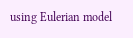using Eulerian model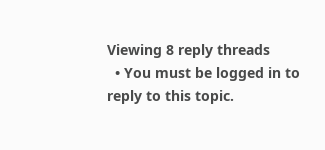Viewing 8 reply threads
  • You must be logged in to reply to this topic.